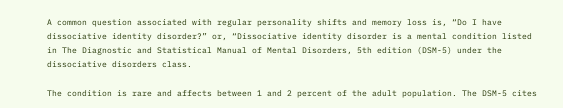A common question associated with regular personality shifts and memory loss is, “Do I have dissociative identity disorder?” or, “Dissociative identity disorder is a mental condition listed in The Diagnostic and Statistical Manual of Mental Disorders, 5th edition (DSM-5) under the dissociative disorders class.

The condition is rare and affects between 1 and 2 percent of the adult population. The DSM-5 cites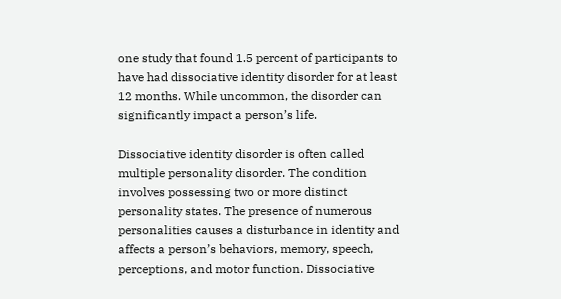one study that found 1.5 percent of participants to have had dissociative identity disorder for at least 12 months. While uncommon, the disorder can significantly impact a person’s life.

Dissociative identity disorder is often called multiple personality disorder. The condition involves possessing two or more distinct personality states. The presence of numerous personalities causes a disturbance in identity and affects a person’s behaviors, memory, speech, perceptions, and motor function. Dissociative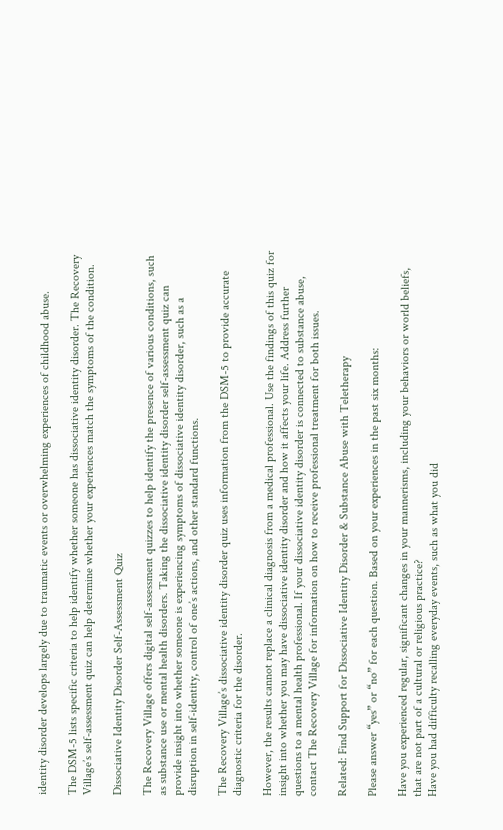identity disorder develops largely due to traumatic events or overwhelming experiences of childhood abuse.

The DSM-5 lists specific criteria to help identify whether someone has dissociative identity disorder. The Recovery Village’s self-assessment quiz can help determine whether your experiences match the symptoms of the condition.

Dissociative Identity Disorder Self-Assessment Quiz

The Recovery Village offers digital self-assessment quizzes to help identify the presence of various conditions, such as substance use or mental health disorders. Taking the dissociative identity disorder self-assessment quiz can provide insight into whether someone is experiencing symptoms of dissociative identity disorder, such as a disruption in self-identity, control of one’s actions, and other standard functions.

The Recovery Village’s dissociative identity disorder quiz uses information from the DSM-5 to provide accurate diagnostic criteria for the disorder.

However, the results cannot replace a clinical diagnosis from a medical professional. Use the findings of this quiz for insight into whether you may have dissociative identity disorder and how it affects your life. Address further questions to a mental health professional. If your dissociative identity disorder is connected to substance abuse, contact The Recovery Village for information on how to receive professional treatment for both issues.

Related: Find Support for Dissociative Identity Disorder & Substance Abuse with Teletherapy

Please answer “yes” or “no” for each question. Based on your experiences in the past six months:

Have you experienced regular, significant changes in your mannerisms, including your behaviors or world beliefs, that are not part of a cultural or religious practice?
Have you had difficulty recalling everyday events, such as what you did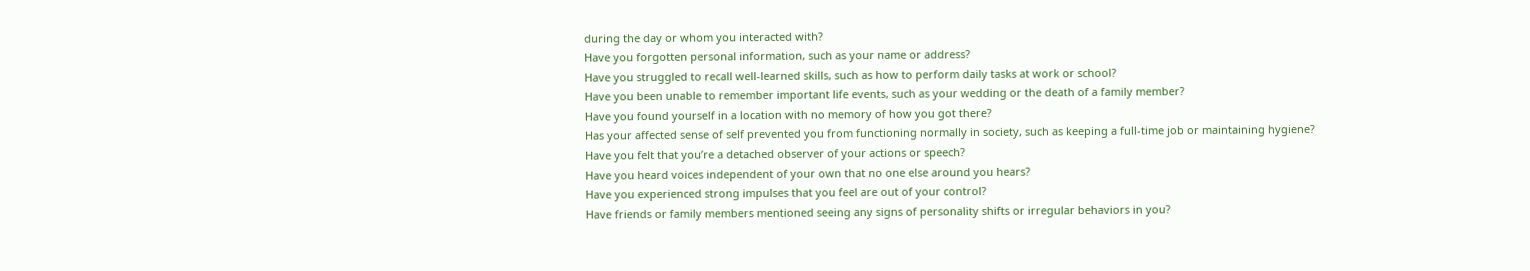during the day or whom you interacted with?
Have you forgotten personal information, such as your name or address?
Have you struggled to recall well-learned skills, such as how to perform daily tasks at work or school?
Have you been unable to remember important life events, such as your wedding or the death of a family member?
Have you found yourself in a location with no memory of how you got there?
Has your affected sense of self prevented you from functioning normally in society, such as keeping a full-time job or maintaining hygiene?
Have you felt that you’re a detached observer of your actions or speech?
Have you heard voices independent of your own that no one else around you hears?
Have you experienced strong impulses that you feel are out of your control?
Have friends or family members mentioned seeing any signs of personality shifts or irregular behaviors in you?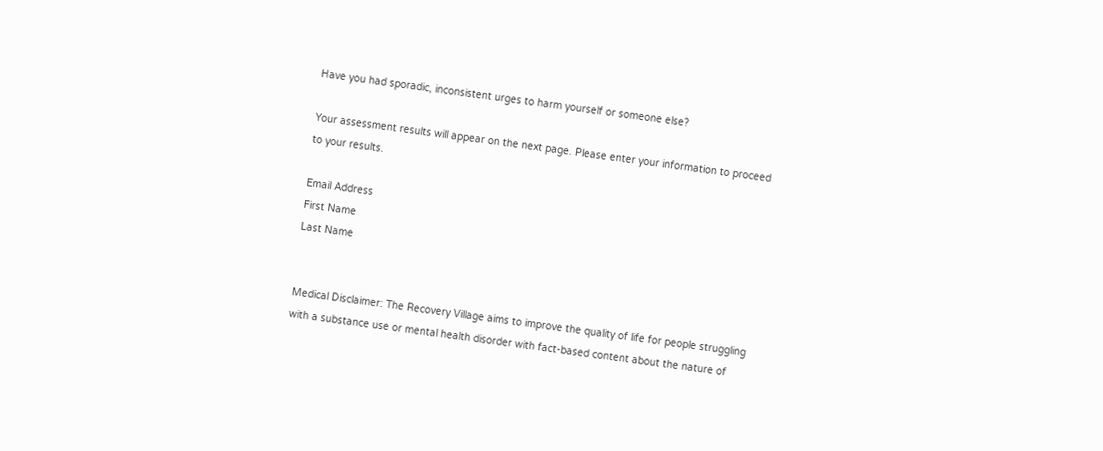Have you had sporadic, inconsistent urges to harm yourself or someone else?

Your assessment results will appear on the next page. Please enter your information to proceed to your results.

Email Address
First Name
Last Name


Medical Disclaimer: The Recovery Village aims to improve the quality of life for people struggling with a substance use or mental health disorder with fact-based content about the nature of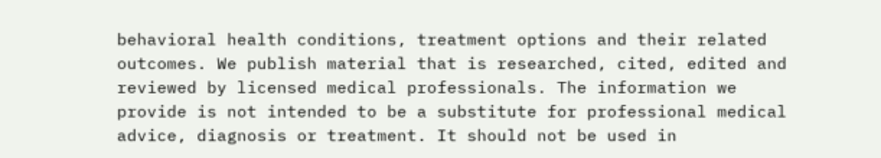behavioral health conditions, treatment options and their related outcomes. We publish material that is researched, cited, edited and reviewed by licensed medical professionals. The information we provide is not intended to be a substitute for professional medical advice, diagnosis or treatment. It should not be used in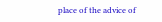place of the advice of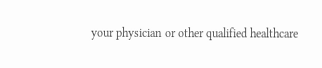your physician or other qualified healthcare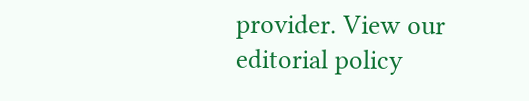provider. View our editorial policy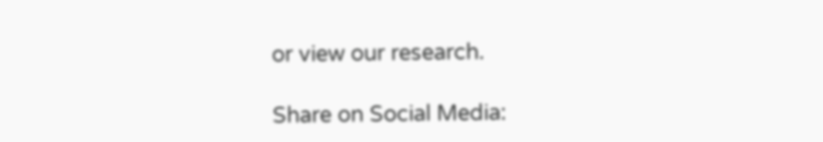or view our research.

Share on Social Media: